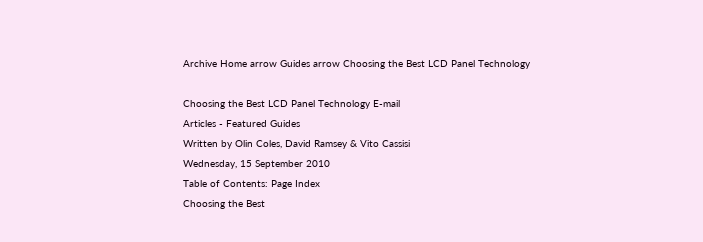Archive Home arrow Guides arrow Choosing the Best LCD Panel Technology

Choosing the Best LCD Panel Technology E-mail
Articles - Featured Guides
Written by Olin Coles, David Ramsey & Vito Cassisi
Wednesday, 15 September 2010
Table of Contents: Page Index
Choosing the Best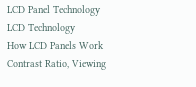LCD Panel Technology
LCD Technology
How LCD Panels Work
Contrast Ratio, Viewing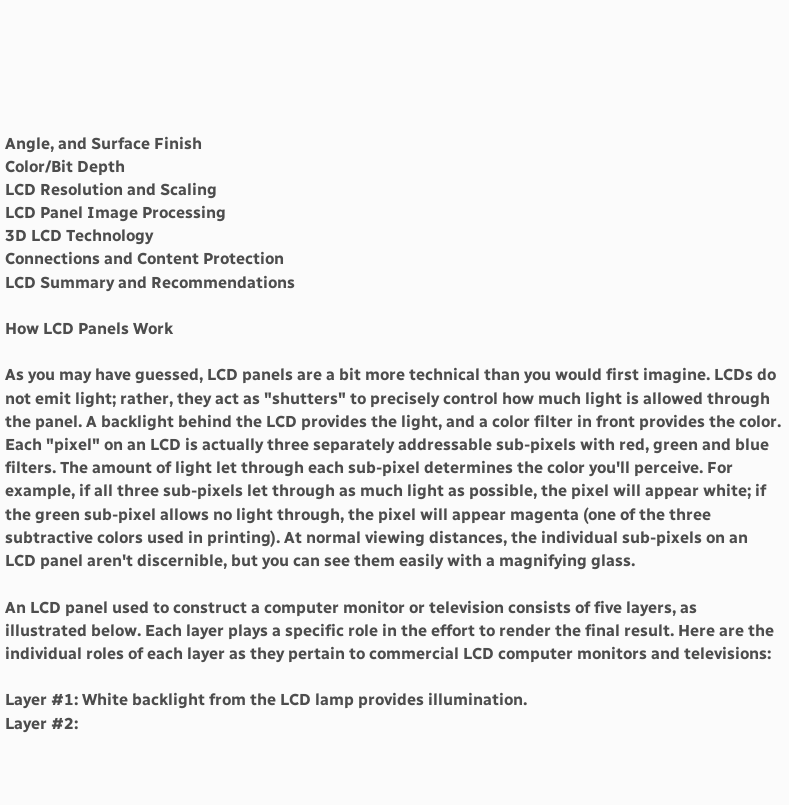Angle, and Surface Finish
Color/Bit Depth
LCD Resolution and Scaling
LCD Panel Image Processing
3D LCD Technology
Connections and Content Protection
LCD Summary and Recommendations

How LCD Panels Work

As you may have guessed, LCD panels are a bit more technical than you would first imagine. LCDs do not emit light; rather, they act as "shutters" to precisely control how much light is allowed through the panel. A backlight behind the LCD provides the light, and a color filter in front provides the color. Each "pixel" on an LCD is actually three separately addressable sub-pixels with red, green and blue filters. The amount of light let through each sub-pixel determines the color you'll perceive. For example, if all three sub-pixels let through as much light as possible, the pixel will appear white; if the green sub-pixel allows no light through, the pixel will appear magenta (one of the three subtractive colors used in printing). At normal viewing distances, the individual sub-pixels on an LCD panel aren't discernible, but you can see them easily with a magnifying glass.

An LCD panel used to construct a computer monitor or television consists of five layers, as illustrated below. Each layer plays a specific role in the effort to render the final result. Here are the individual roles of each layer as they pertain to commercial LCD computer monitors and televisions:

Layer #1: White backlight from the LCD lamp provides illumination.
Layer #2: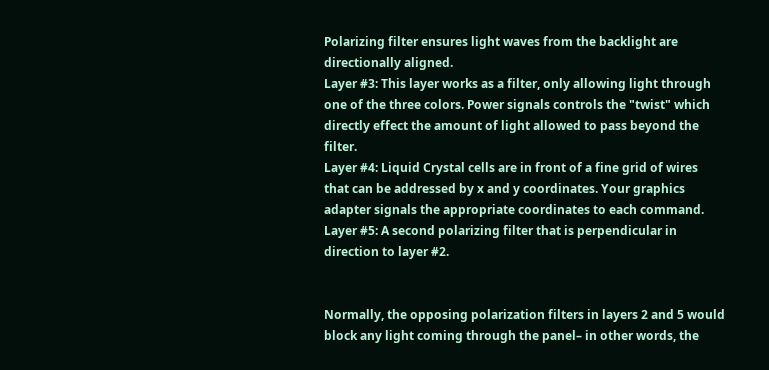Polarizing filter ensures light waves from the backlight are directionally aligned.
Layer #3: This layer works as a filter, only allowing light through one of the three colors. Power signals controls the "twist" which directly effect the amount of light allowed to pass beyond the filter.
Layer #4: Liquid Crystal cells are in front of a fine grid of wires that can be addressed by x and y coordinates. Your graphics adapter signals the appropriate coordinates to each command.
Layer #5: A second polarizing filter that is perpendicular in direction to layer #2.


Normally, the opposing polarization filters in layers 2 and 5 would block any light coming through the panel– in other words, the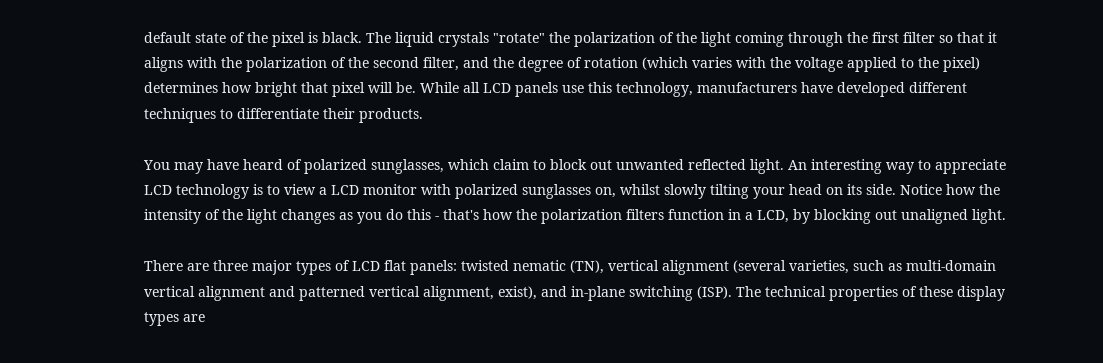default state of the pixel is black. The liquid crystals "rotate" the polarization of the light coming through the first filter so that it aligns with the polarization of the second filter, and the degree of rotation (which varies with the voltage applied to the pixel) determines how bright that pixel will be. While all LCD panels use this technology, manufacturers have developed different techniques to differentiate their products.

You may have heard of polarized sunglasses, which claim to block out unwanted reflected light. An interesting way to appreciate LCD technology is to view a LCD monitor with polarized sunglasses on, whilst slowly tilting your head on its side. Notice how the intensity of the light changes as you do this - that's how the polarization filters function in a LCD, by blocking out unaligned light.

There are three major types of LCD flat panels: twisted nematic (TN), vertical alignment (several varieties, such as multi-domain vertical alignment and patterned vertical alignment, exist), and in-plane switching (ISP). The technical properties of these display types are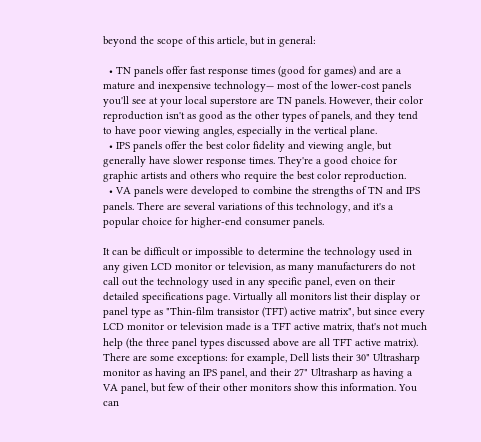beyond the scope of this article, but in general:

  • TN panels offer fast response times (good for games) and are a mature and inexpensive technology— most of the lower-cost panels you'll see at your local superstore are TN panels. However, their color reproduction isn't as good as the other types of panels, and they tend to have poor viewing angles, especially in the vertical plane.
  • IPS panels offer the best color fidelity and viewing angle, but generally have slower response times. They're a good choice for graphic artists and others who require the best color reproduction.
  • VA panels were developed to combine the strengths of TN and IPS panels. There are several variations of this technology, and it's a popular choice for higher-end consumer panels.

It can be difficult or impossible to determine the technology used in any given LCD monitor or television, as many manufacturers do not call out the technology used in any specific panel, even on their detailed specifications page. Virtually all monitors list their display or panel type as "Thin-film transistor (TFT) active matrix", but since every LCD monitor or television made is a TFT active matrix, that's not much help (the three panel types discussed above are all TFT active matrix). There are some exceptions: for example, Dell lists their 30" Ultrasharp monitor as having an IPS panel, and their 27" Ultrasharp as having a VA panel, but few of their other monitors show this information. You can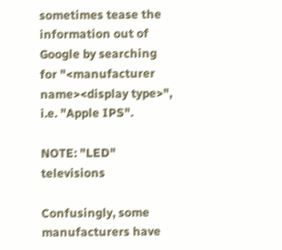sometimes tease the information out of Google by searching for "<manufacturer name><display type>", i.e. "Apple IPS".

NOTE: "LED" televisions

Confusingly, some manufacturers have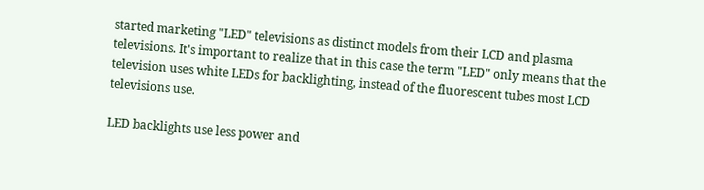started marketing "LED" televisions as distinct models from their LCD and plasma televisions. It's important to realize that in this case the term "LED" only means that the television uses white LEDs for backlighting, instead of the fluorescent tubes most LCD televisions use.

LED backlights use less power and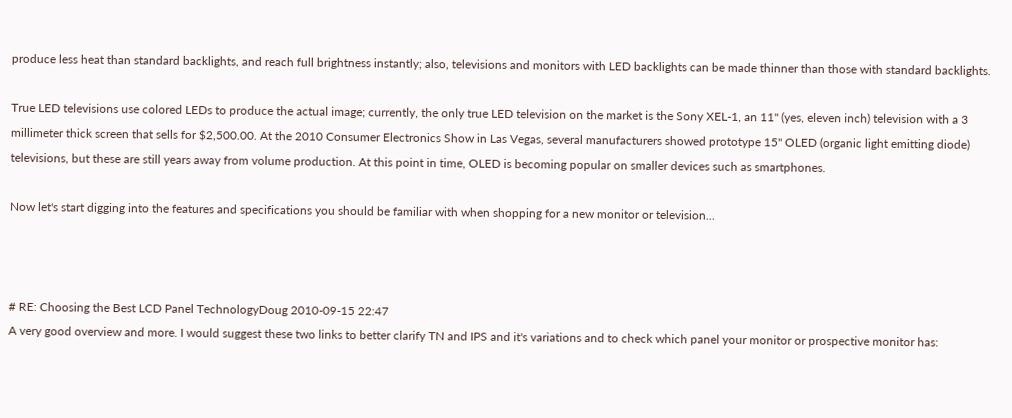produce less heat than standard backlights, and reach full brightness instantly; also, televisions and monitors with LED backlights can be made thinner than those with standard backlights.

True LED televisions use colored LEDs to produce the actual image; currently, the only true LED television on the market is the Sony XEL-1, an 11" (yes, eleven inch) television with a 3 millimeter thick screen that sells for $2,500.00. At the 2010 Consumer Electronics Show in Las Vegas, several manufacturers showed prototype 15" OLED (organic light emitting diode) televisions, but these are still years away from volume production. At this point in time, OLED is becoming popular on smaller devices such as smartphones.

Now let's start digging into the features and specifications you should be familiar with when shopping for a new monitor or television...



# RE: Choosing the Best LCD Panel TechnologyDoug 2010-09-15 22:47
A very good overview and more. I would suggest these two links to better clarify TN and IPS and it's variations and to check which panel your monitor or prospective monitor has: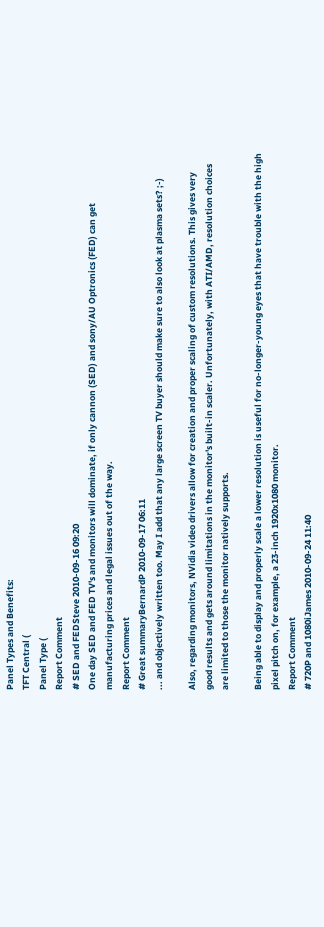Panel Types and Benefits:
TFT Central (
Panel Type (
Report Comment
# SED and FEDSteve 2010-09-16 09:20
One day SED and FED TV's and monitors will dominate, if only cannon (SED) and sony/AU Optronics (FED) can get manufacturing prices and legal issues out of the way.
Report Comment
# Great summaryBernardP 2010-09-17 06:11
... and objectively written too. May I add that any large screen TV buyer should make sure to also look at plasma sets? ;-)

Also, regarding monitors, NVidia video drivers allow for creation and proper scaling of custom resolutions. This gives very good results and gets around limitations in the monitor's built-in scaler. Unfortunately, with ATI/AMD, resolution choices are limited to those the monitor natively supports.

Being able to display and properly scale a lower resolution is useful for no-longer-young eyes that have trouble with the high pixel pitch on, for example, a 23-inch 1920x1080 monitor.
Report Comment
# 720P and 1080iJames 2010-09-24 11:40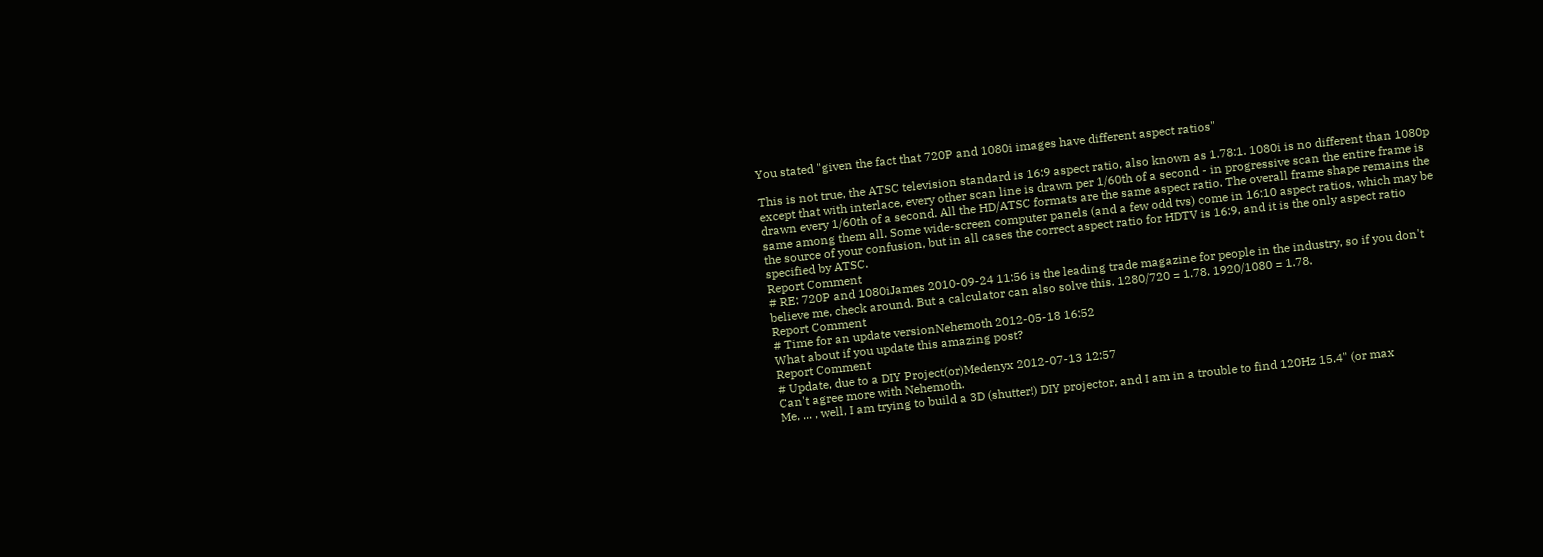You stated "given the fact that 720P and 1080i images have different aspect ratios"

This is not true, the ATSC television standard is 16:9 aspect ratio, also known as 1.78:1. 1080i is no different than 1080p except that with interlace, every other scan line is drawn per 1/60th of a second - in progressive scan the entire frame is drawn every 1/60th of a second. All the HD/ATSC formats are the same aspect ratio. The overall frame shape remains the same among them all. Some wide-screen computer panels (and a few odd tvs) come in 16:10 aspect ratios, which may be the source of your confusion, but in all cases the correct aspect ratio for HDTV is 16:9, and it is the only aspect ratio specified by ATSC.
Report Comment
# RE: 720P and 1080iJames 2010-09-24 11:56 is the leading trade magazine for people in the industry, so if you don't believe me, check around. But a calculator can also solve this. 1280/720 = 1.78. 1920/1080 = 1.78.
Report Comment
# Time for an update versionNehemoth 2012-05-18 16:52
What about if you update this amazing post?
Report Comment
# Update, due to a DIY Project(or)Medenyx 2012-07-13 12:57
Can't agree more with Nehemoth.
Me, ... , well, I am trying to build a 3D (shutter!) DIY projector, and I am in a trouble to find 120Hz 15.4" (or max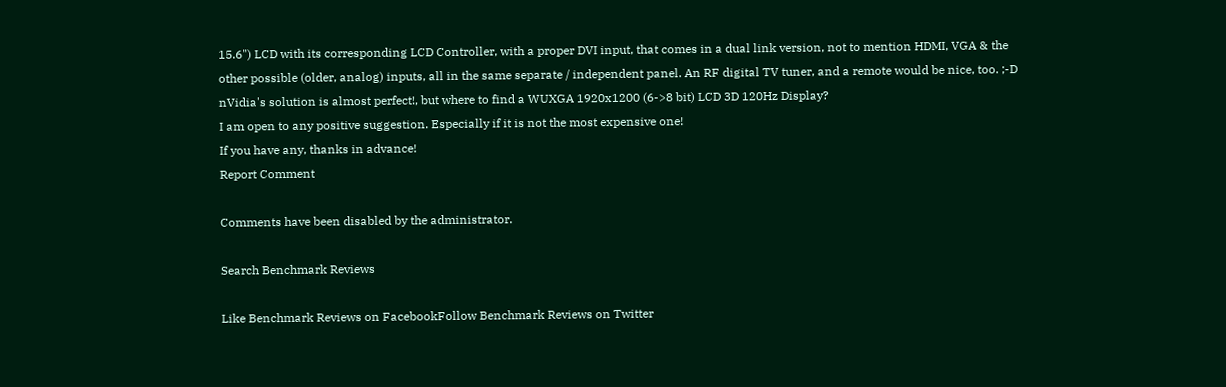15.6") LCD with its corresponding LCD Controller, with a proper DVI input, that comes in a dual link version, not to mention HDMI, VGA & the other possible (older, analog) inputs, all in the same separate / independent panel. An RF digital TV tuner, and a remote would be nice, too. ;-D
nVidia's solution is almost perfect!, but where to find a WUXGA 1920x1200 (6->8 bit) LCD 3D 120Hz Display?
I am open to any positive suggestion. Especially if it is not the most expensive one!
If you have any, thanks in advance!
Report Comment

Comments have been disabled by the administrator.

Search Benchmark Reviews

Like Benchmark Reviews on FacebookFollow Benchmark Reviews on Twitter